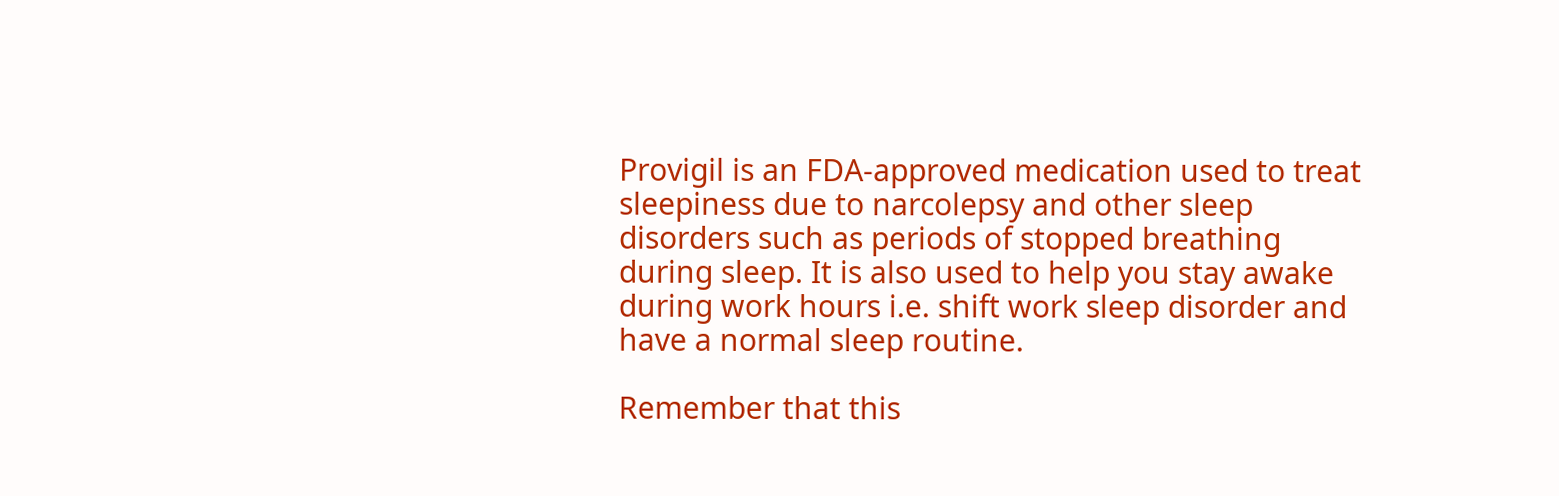Provigil is an FDA-approved medication used to treat sleepiness due to narcolepsy and other sleep disorders such as periods of stopped breathing during sleep. It is also used to help you stay awake during work hours i.e. shift work sleep disorder and have a normal sleep routine.

Remember that this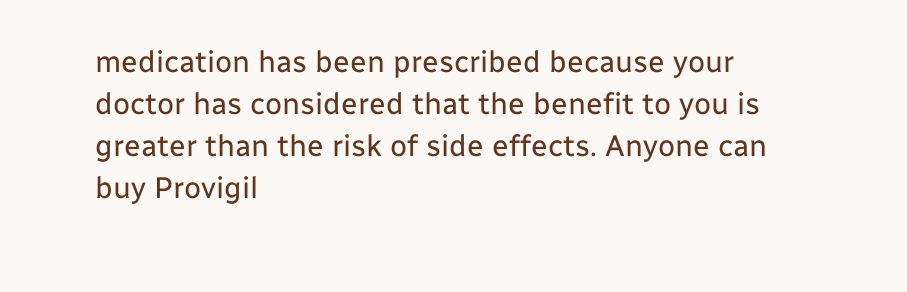medication has been prescribed because your doctor has considered that the benefit to you is greater than the risk of side effects. Anyone can buy Provigil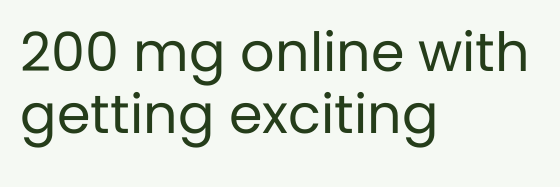200 mg online with getting exciting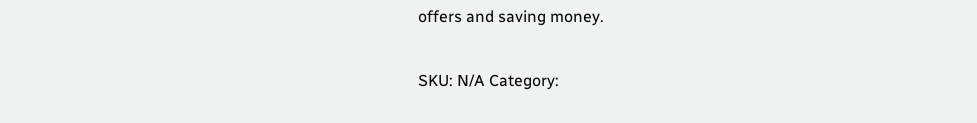offers and saving money.

SKU: N/A Category: